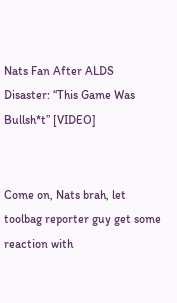Nats Fan After ALDS Disaster: “This Game Was Bullsh*t” [VIDEO]


Come on, Nats brah, let toolbag reporter guy get some reaction with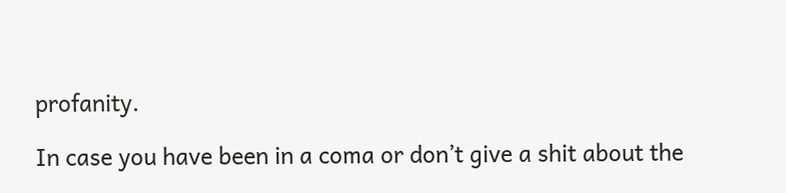profanity.

In case you have been in a coma or don’t give a shit about the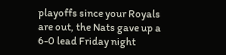playoffs since your Royals are out, the Nats gave up a 6-0 lead Friday night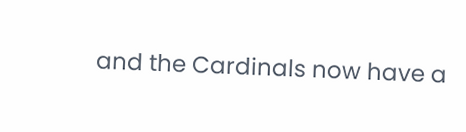and the Cardinals now have a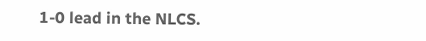1-0 lead in the NLCS.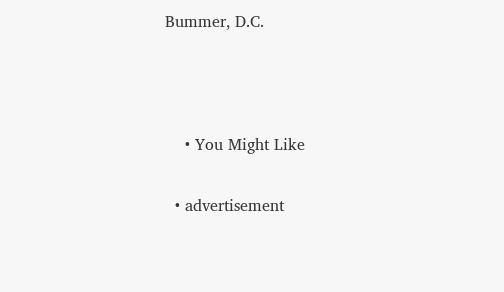Bummer, D.C.



    • You Might Like

  • advertisement